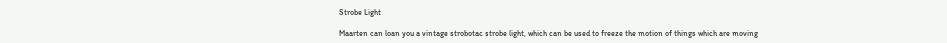Strobe Light

Maarten can loan you a vintage strobotac strobe light, which can be used to freeze the motion of things which are moving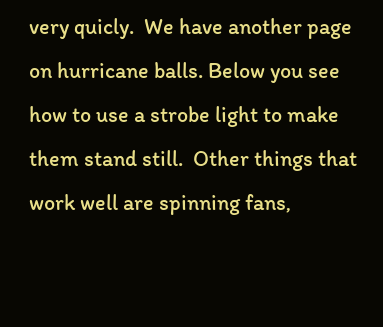very quicly.  We have another page on hurricane balls. Below you see how to use a strobe light to make them stand still.  Other things that work well are spinning fans,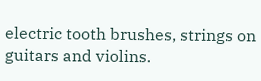electric tooth brushes, strings on guitars and violins.